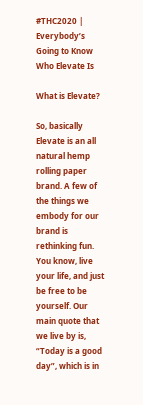#THC2020 | Everybody’s Going to Know Who Elevate Is

What is Elevate?

So, basically Elevate is an all natural hemp rolling paper brand. A few of the things we embody for our brand is rethinking fun. You know, live your life, and just be free to be yourself. Our main quote that we live by is, “Today is a good day”, which is in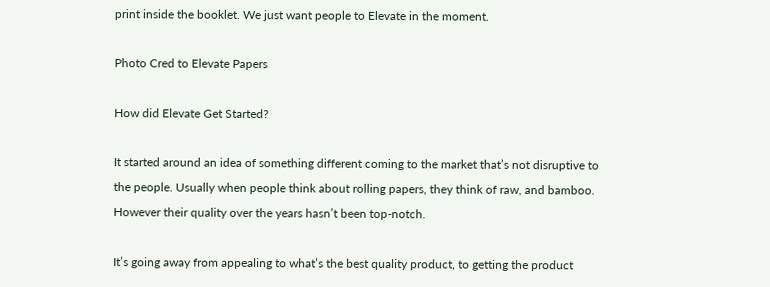print inside the booklet. We just want people to Elevate in the moment.

Photo Cred to Elevate Papers

How did Elevate Get Started?

It started around an idea of something different coming to the market that’s not disruptive to the people. Usually when people think about rolling papers, they think of raw, and bamboo. However their quality over the years hasn’t been top-notch.

It’s going away from appealing to what’s the best quality product, to getting the product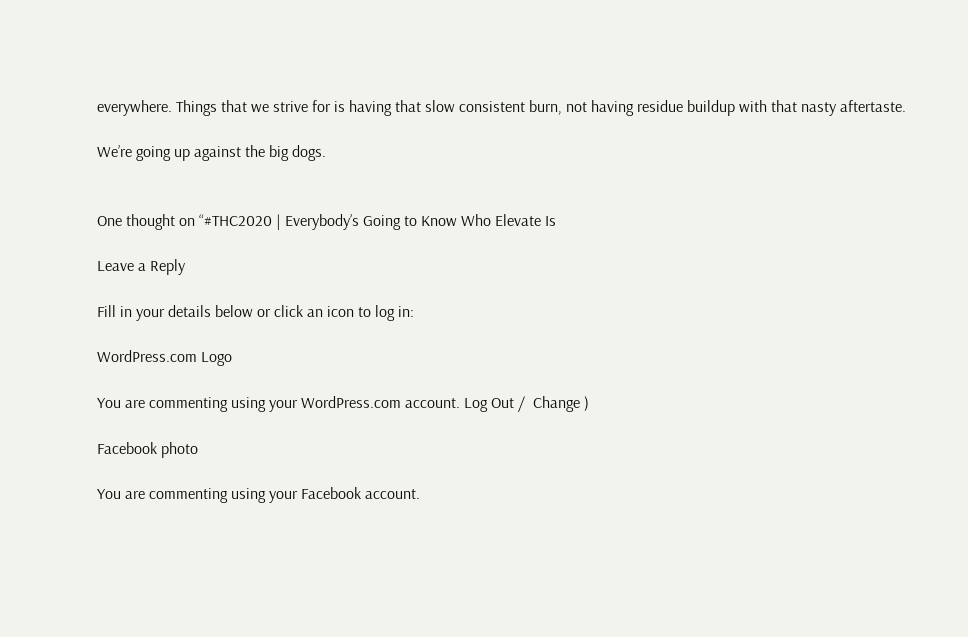everywhere. Things that we strive for is having that slow consistent burn, not having residue buildup with that nasty aftertaste.

We’re going up against the big dogs.


One thought on “#THC2020 | Everybody’s Going to Know Who Elevate Is

Leave a Reply

Fill in your details below or click an icon to log in:

WordPress.com Logo

You are commenting using your WordPress.com account. Log Out /  Change )

Facebook photo

You are commenting using your Facebook account.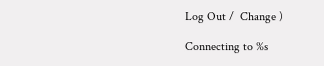Log Out /  Change )

Connecting to %s